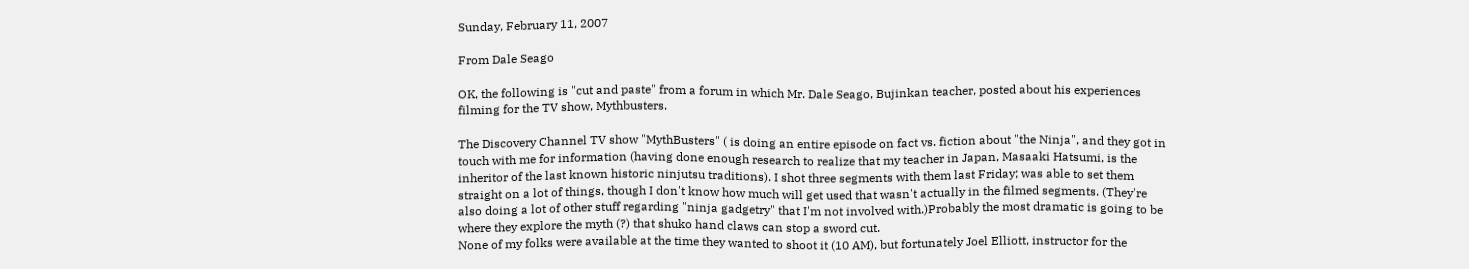Sunday, February 11, 2007

From Dale Seago

OK, the following is "cut and paste" from a forum in which Mr. Dale Seago, Bujinkan teacher, posted about his experiences filming for the TV show, Mythbusters.

The Discovery Channel TV show "MythBusters" ( is doing an entire episode on fact vs. fiction about "the Ninja", and they got in touch with me for information (having done enough research to realize that my teacher in Japan, Masaaki Hatsumi, is the inheritor of the last known historic ninjutsu traditions). I shot three segments with them last Friday; was able to set them straight on a lot of things, though I don't know how much will get used that wasn't actually in the filmed segments. (They're also doing a lot of other stuff regarding "ninja gadgetry" that I'm not involved with.)Probably the most dramatic is going to be where they explore the myth (?) that shuko hand claws can stop a sword cut.
None of my folks were available at the time they wanted to shoot it (10 AM), but fortunately Joel Elliott, instructor for the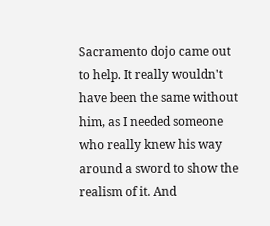Sacramento dojo came out to help. It really wouldn't have been the same without him, as I needed someone who really knew his way around a sword to show the realism of it. And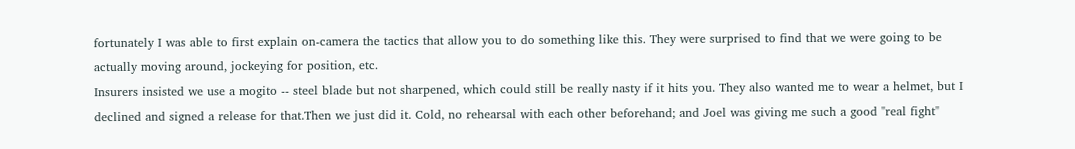fortunately I was able to first explain on-camera the tactics that allow you to do something like this. They were surprised to find that we were going to be actually moving around, jockeying for position, etc.
Insurers insisted we use a mogito -- steel blade but not sharpened, which could still be really nasty if it hits you. They also wanted me to wear a helmet, but I declined and signed a release for that.Then we just did it. Cold, no rehearsal with each other beforehand; and Joel was giving me such a good "real fight"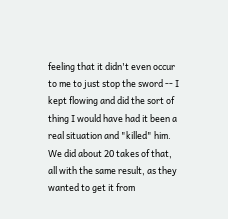feeling that it didn't even occur to me to just stop the sword -- I kept flowing and did the sort of thing I would have had it been a real situation and "killed" him. We did about 20 takes of that, all with the same result, as they wanted to get it from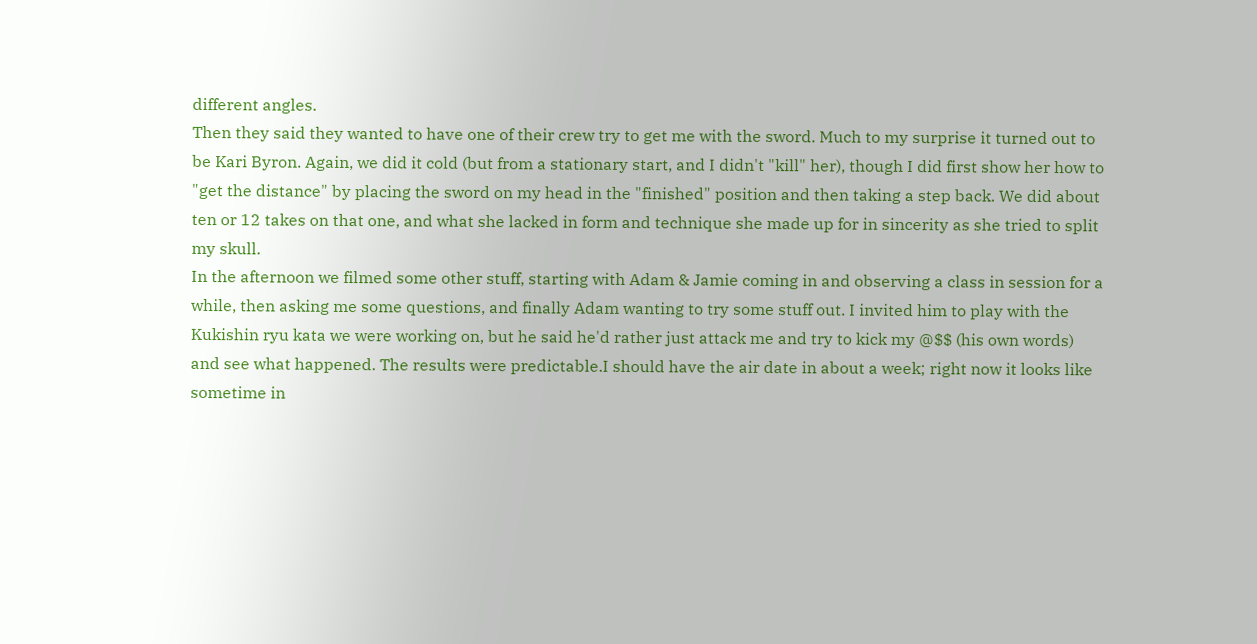different angles.
Then they said they wanted to have one of their crew try to get me with the sword. Much to my surprise it turned out to be Kari Byron. Again, we did it cold (but from a stationary start, and I didn't "kill" her), though I did first show her how to "get the distance" by placing the sword on my head in the "finished" position and then taking a step back. We did about ten or 12 takes on that one, and what she lacked in form and technique she made up for in sincerity as she tried to split my skull.
In the afternoon we filmed some other stuff, starting with Adam & Jamie coming in and observing a class in session for a while, then asking me some questions, and finally Adam wanting to try some stuff out. I invited him to play with the Kukishin ryu kata we were working on, but he said he'd rather just attack me and try to kick my @$$ (his own words) and see what happened. The results were predictable.I should have the air date in about a week; right now it looks like sometime in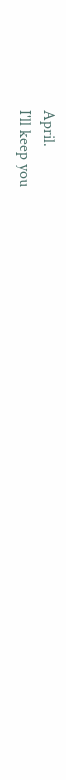April.
I'll keep you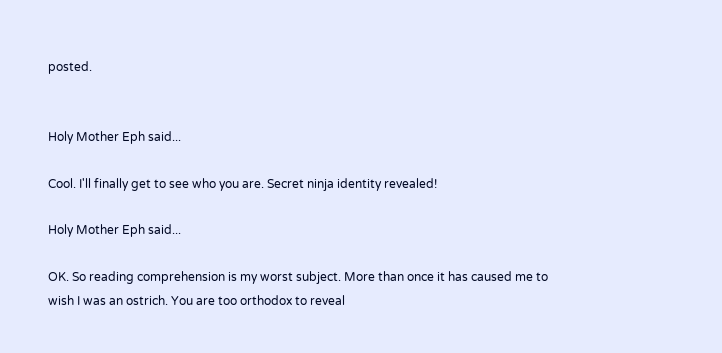posted.


Holy Mother Eph said...

Cool. I'll finally get to see who you are. Secret ninja identity revealed!

Holy Mother Eph said...

OK. So reading comprehension is my worst subject. More than once it has caused me to wish I was an ostrich. You are too orthodox to reveal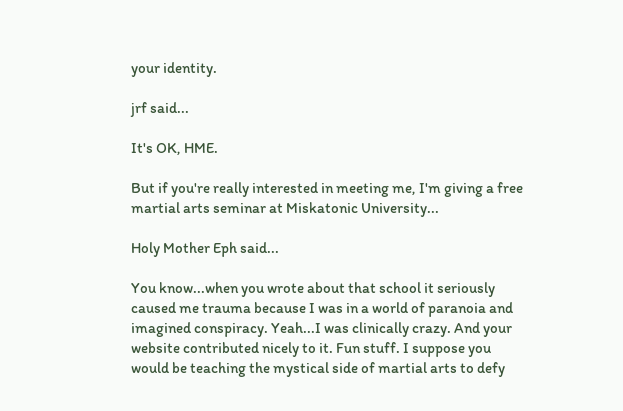your identity.

jrf said...

It's OK, HME.

But if you're really interested in meeting me, I'm giving a free martial arts seminar at Miskatonic University...

Holy Mother Eph said...

You know...when you wrote about that school it seriously caused me trauma because I was in a world of paranoia and imagined conspiracy. Yeah...I was clinically crazy. And your website contributed nicely to it. Fun stuff. I suppose you would be teaching the mystical side of martial arts to defy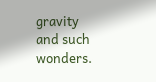gravity and such wonders.